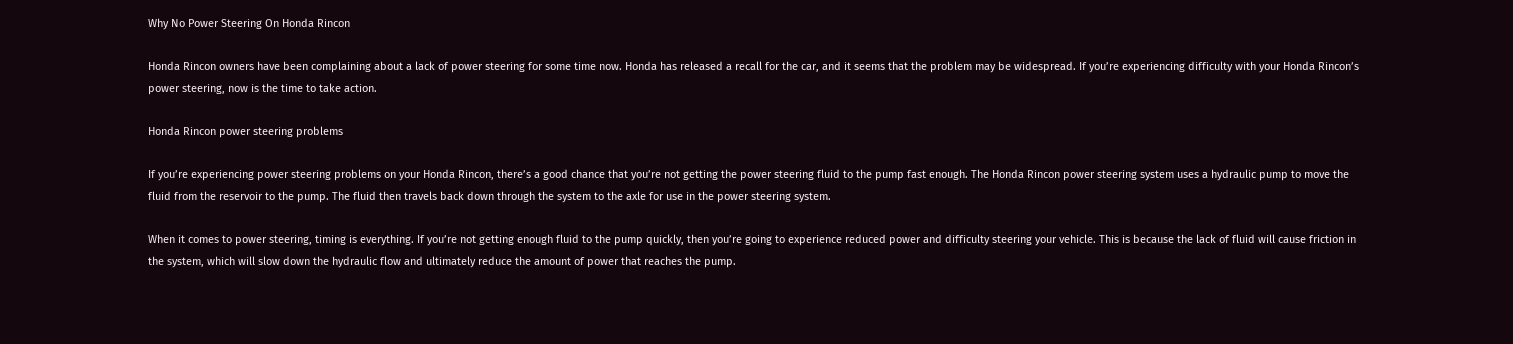Why No Power Steering On Honda Rincon

Honda Rincon owners have been complaining about a lack of power steering for some time now. Honda has released a recall for the car, and it seems that the problem may be widespread. If you’re experiencing difficulty with your Honda Rincon’s power steering, now is the time to take action.

Honda Rincon power steering problems

If you’re experiencing power steering problems on your Honda Rincon, there’s a good chance that you’re not getting the power steering fluid to the pump fast enough. The Honda Rincon power steering system uses a hydraulic pump to move the fluid from the reservoir to the pump. The fluid then travels back down through the system to the axle for use in the power steering system.

When it comes to power steering, timing is everything. If you’re not getting enough fluid to the pump quickly, then you’re going to experience reduced power and difficulty steering your vehicle. This is because the lack of fluid will cause friction in the system, which will slow down the hydraulic flow and ultimately reduce the amount of power that reaches the pump.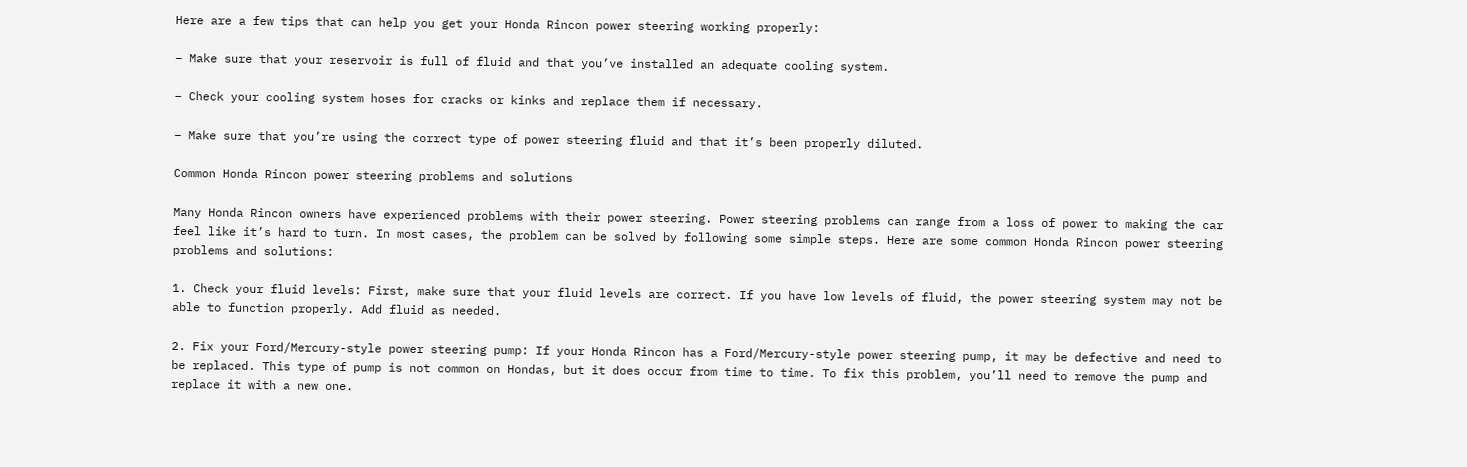Here are a few tips that can help you get your Honda Rincon power steering working properly:

– Make sure that your reservoir is full of fluid and that you’ve installed an adequate cooling system.

– Check your cooling system hoses for cracks or kinks and replace them if necessary.

– Make sure that you’re using the correct type of power steering fluid and that it’s been properly diluted.

Common Honda Rincon power steering problems and solutions

Many Honda Rincon owners have experienced problems with their power steering. Power steering problems can range from a loss of power to making the car feel like it’s hard to turn. In most cases, the problem can be solved by following some simple steps. Here are some common Honda Rincon power steering problems and solutions:

1. Check your fluid levels: First, make sure that your fluid levels are correct. If you have low levels of fluid, the power steering system may not be able to function properly. Add fluid as needed.

2. Fix your Ford/Mercury-style power steering pump: If your Honda Rincon has a Ford/Mercury-style power steering pump, it may be defective and need to be replaced. This type of pump is not common on Hondas, but it does occur from time to time. To fix this problem, you’ll need to remove the pump and replace it with a new one.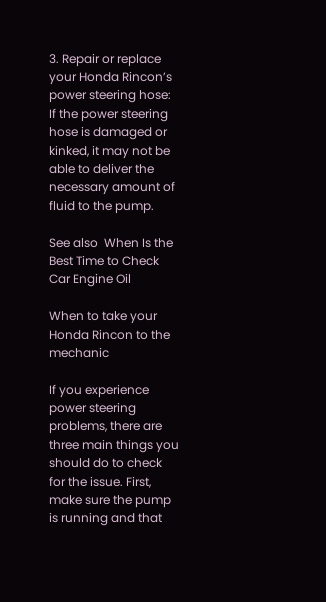3. Repair or replace your Honda Rincon’s power steering hose: If the power steering hose is damaged or kinked, it may not be able to deliver the necessary amount of fluid to the pump.

See also  When Is the Best Time to Check Car Engine Oil

When to take your Honda Rincon to the mechanic

If you experience power steering problems, there are three main things you should do to check for the issue. First, make sure the pump is running and that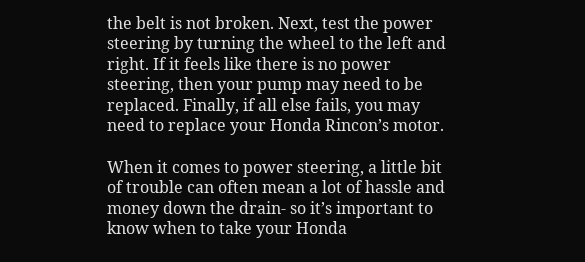the belt is not broken. Next, test the power steering by turning the wheel to the left and right. If it feels like there is no power steering, then your pump may need to be replaced. Finally, if all else fails, you may need to replace your Honda Rincon’s motor.

When it comes to power steering, a little bit of trouble can often mean a lot of hassle and money down the drain- so it’s important to know when to take your Honda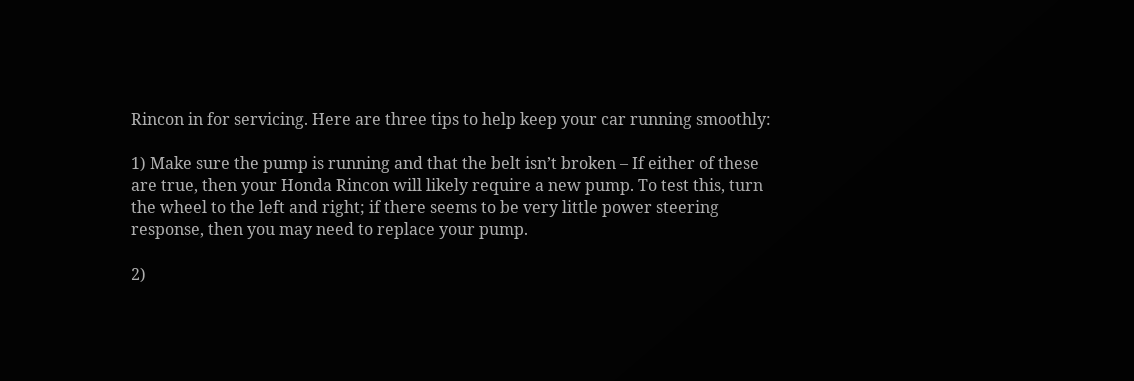Rincon in for servicing. Here are three tips to help keep your car running smoothly:

1) Make sure the pump is running and that the belt isn’t broken – If either of these are true, then your Honda Rincon will likely require a new pump. To test this, turn the wheel to the left and right; if there seems to be very little power steering response, then you may need to replace your pump.

2)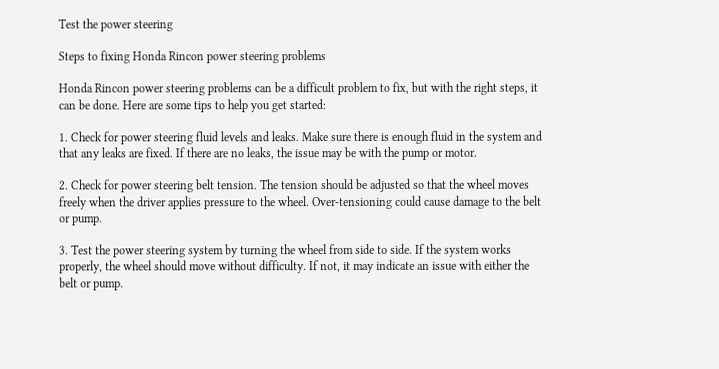Test the power steering

Steps to fixing Honda Rincon power steering problems

Honda Rincon power steering problems can be a difficult problem to fix, but with the right steps, it can be done. Here are some tips to help you get started:

1. Check for power steering fluid levels and leaks. Make sure there is enough fluid in the system and that any leaks are fixed. If there are no leaks, the issue may be with the pump or motor.

2. Check for power steering belt tension. The tension should be adjusted so that the wheel moves freely when the driver applies pressure to the wheel. Over-tensioning could cause damage to the belt or pump.

3. Test the power steering system by turning the wheel from side to side. If the system works properly, the wheel should move without difficulty. If not, it may indicate an issue with either the belt or pump.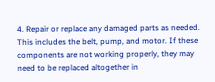4. Repair or replace any damaged parts as needed. This includes the belt, pump, and motor. If these components are not working properly, they may need to be replaced altogether in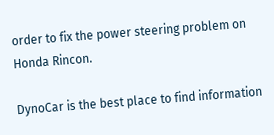order to fix the power steering problem on Honda Rincon.

DynoCar is the best place to find information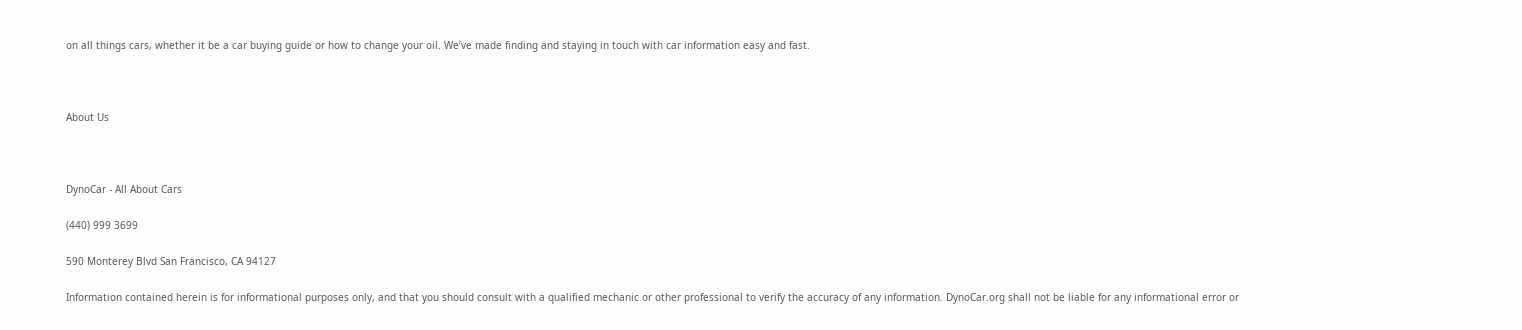on all things cars, whether it be a car buying guide or how to change your oil. We’ve made finding and staying in touch with car information easy and fast.



About Us



DynoCar - All About Cars

(440) 999 3699

590 Monterey Blvd San Francisco, CA 94127

Information contained herein is for informational purposes only, and that you should consult with a qualified mechanic or other professional to verify the accuracy of any information. DynoCar.org shall not be liable for any informational error or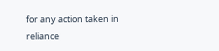for any action taken in reliance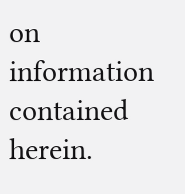on information contained herein.